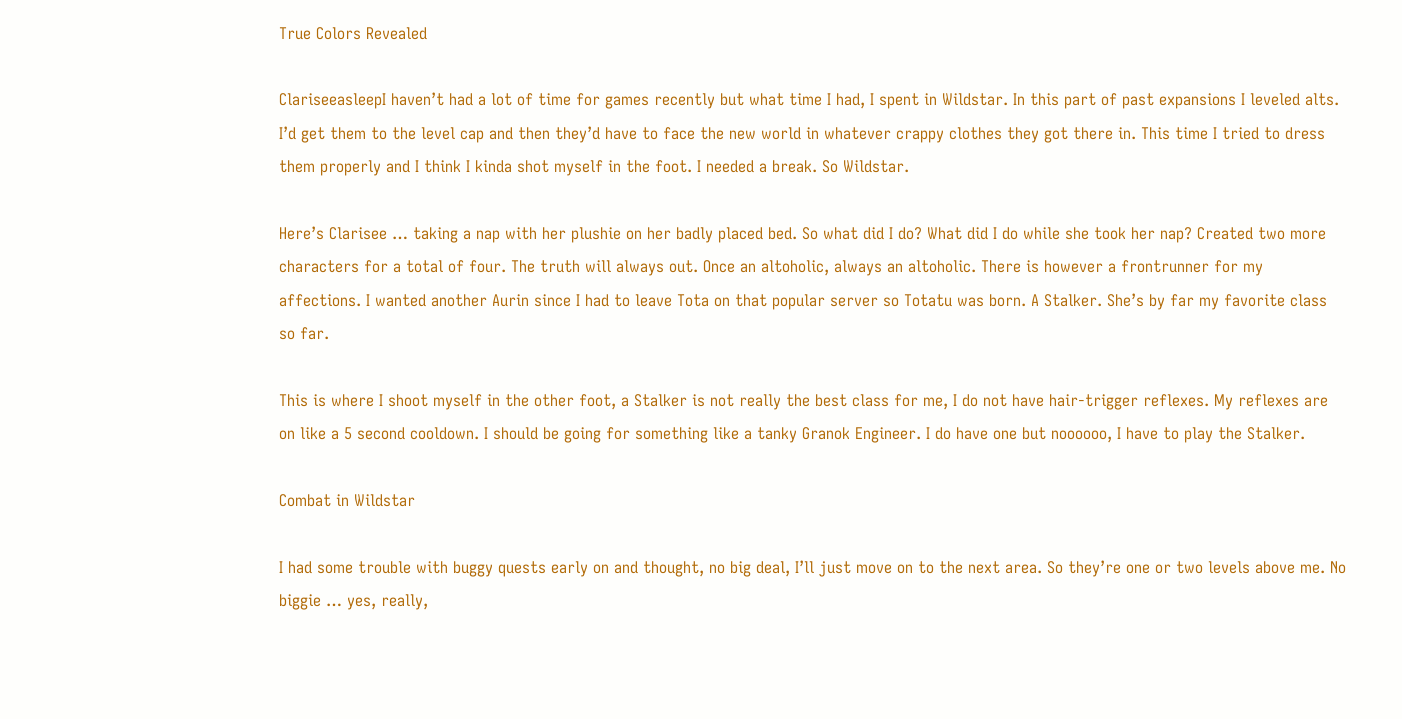True Colors Revealed

ClariseeasleepI haven’t had a lot of time for games recently but what time I had, I spent in Wildstar. In this part of past expansions I leveled alts. I’d get them to the level cap and then they’d have to face the new world in whatever crappy clothes they got there in. This time I tried to dress them properly and I think I kinda shot myself in the foot. I needed a break. So Wildstar.

Here’s Clarisee … taking a nap with her plushie on her badly placed bed. So what did I do? What did I do while she took her nap? Created two more characters for a total of four. The truth will always out. Once an altoholic, always an altoholic. There is however a frontrunner for my affections. I wanted another Aurin since I had to leave Tota on that popular server so Totatu was born. A Stalker. She’s by far my favorite class so far.

This is where I shoot myself in the other foot, a Stalker is not really the best class for me, I do not have hair-trigger reflexes. My reflexes are on like a 5 second cooldown. I should be going for something like a tanky Granok Engineer. I do have one but noooooo, I have to play the Stalker.

Combat in Wildstar

I had some trouble with buggy quests early on and thought, no big deal, I’ll just move on to the next area. So they’re one or two levels above me. No biggie … yes, really,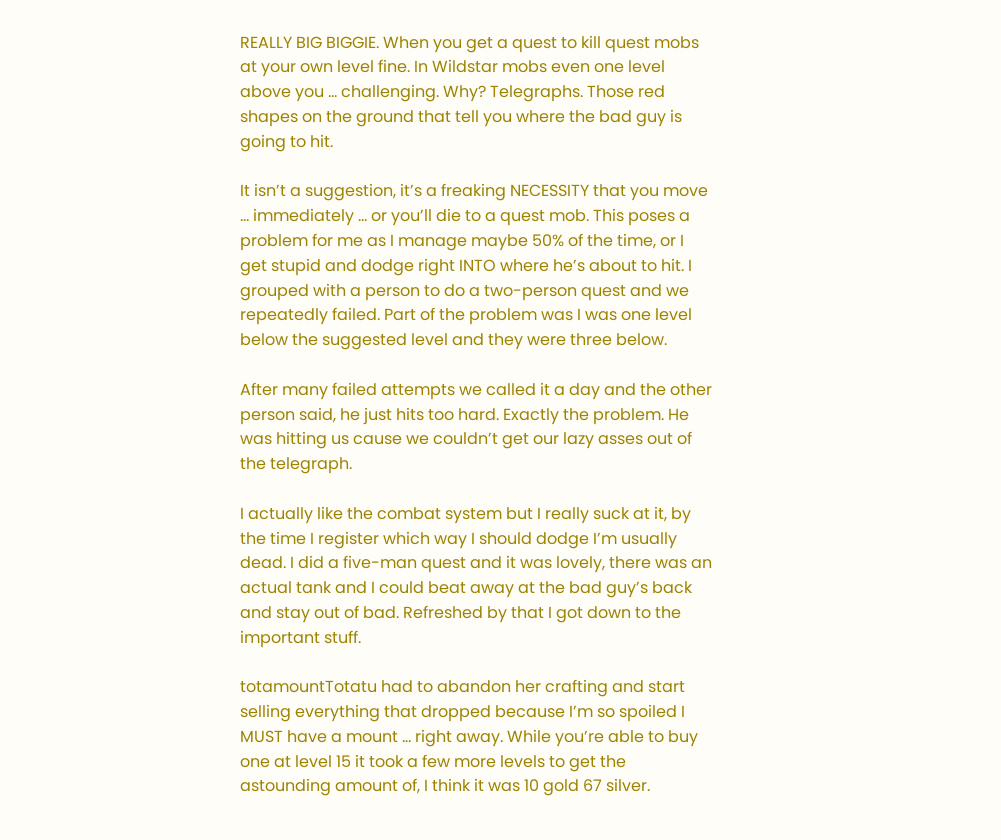REALLY BIG BIGGIE. When you get a quest to kill quest mobs at your own level fine. In Wildstar mobs even one level above you … challenging. Why? Telegraphs. Those red shapes on the ground that tell you where the bad guy is going to hit.

It isn’t a suggestion, it’s a freaking NECESSITY that you move … immediately … or you’ll die to a quest mob. This poses a problem for me as I manage maybe 50% of the time, or I get stupid and dodge right INTO where he’s about to hit. I grouped with a person to do a two-person quest and we repeatedly failed. Part of the problem was I was one level below the suggested level and they were three below.

After many failed attempts we called it a day and the other person said, he just hits too hard. Exactly the problem. He was hitting us cause we couldn’t get our lazy asses out of the telegraph.

I actually like the combat system but I really suck at it, by the time I register which way I should dodge I’m usually dead. I did a five-man quest and it was lovely, there was an actual tank and I could beat away at the bad guy’s back and stay out of bad. Refreshed by that I got down to the important stuff.

totamountTotatu had to abandon her crafting and start selling everything that dropped because I’m so spoiled I MUST have a mount … right away. While you’re able to buy one at level 15 it took a few more levels to get the astounding amount of, I think it was 10 gold 67 silver.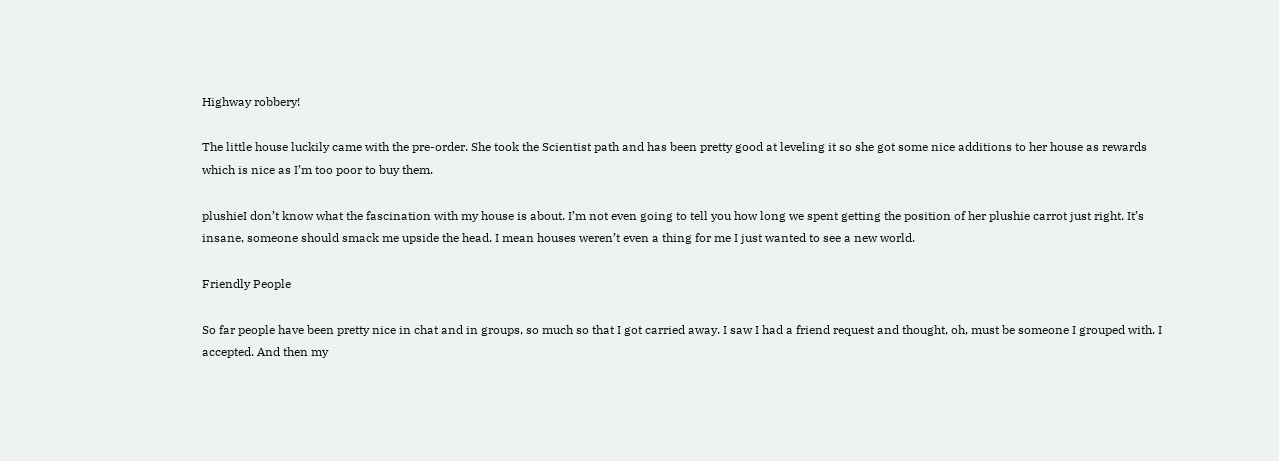Highway robbery!

The little house luckily came with the pre-order. She took the Scientist path and has been pretty good at leveling it so she got some nice additions to her house as rewards which is nice as I’m too poor to buy them.

plushieI don’t know what the fascination with my house is about. I’m not even going to tell you how long we spent getting the position of her plushie carrot just right. It’s insane, someone should smack me upside the head. I mean houses weren’t even a thing for me I just wanted to see a new world.

Friendly People

So far people have been pretty nice in chat and in groups, so much so that I got carried away. I saw I had a friend request and thought, oh, must be someone I grouped with. I accepted. And then my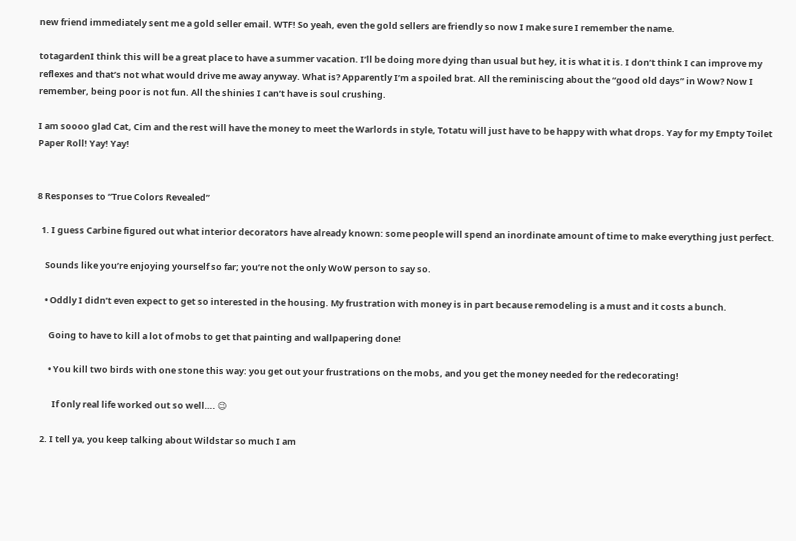new friend immediately sent me a gold seller email. WTF! So yeah, even the gold sellers are friendly so now I make sure I remember the name.

totagardenI think this will be a great place to have a summer vacation. I’ll be doing more dying than usual but hey, it is what it is. I don’t think I can improve my reflexes and that’s not what would drive me away anyway. What is? Apparently I’m a spoiled brat. All the reminiscing about the “good old days” in Wow? Now I remember, being poor is not fun. All the shinies I can’t have is soul crushing.

I am soooo glad Cat, Cim and the rest will have the money to meet the Warlords in style, Totatu will just have to be happy with what drops. Yay for my Empty Toilet Paper Roll! Yay! Yay!


8 Responses to “True Colors Revealed”

  1. I guess Carbine figured out what interior decorators have already known: some people will spend an inordinate amount of time to make everything just perfect.

    Sounds like you’re enjoying yourself so far; you’re not the only WoW person to say so.

    • Oddly I didn’t even expect to get so interested in the housing. My frustration with money is in part because remodeling is a must and it costs a bunch.

      Going to have to kill a lot of mobs to get that painting and wallpapering done!

      • You kill two birds with one stone this way: you get out your frustrations on the mobs, and you get the money needed for the redecorating!

        If only real life worked out so well…. 😉

  2. I tell ya, you keep talking about Wildstar so much I am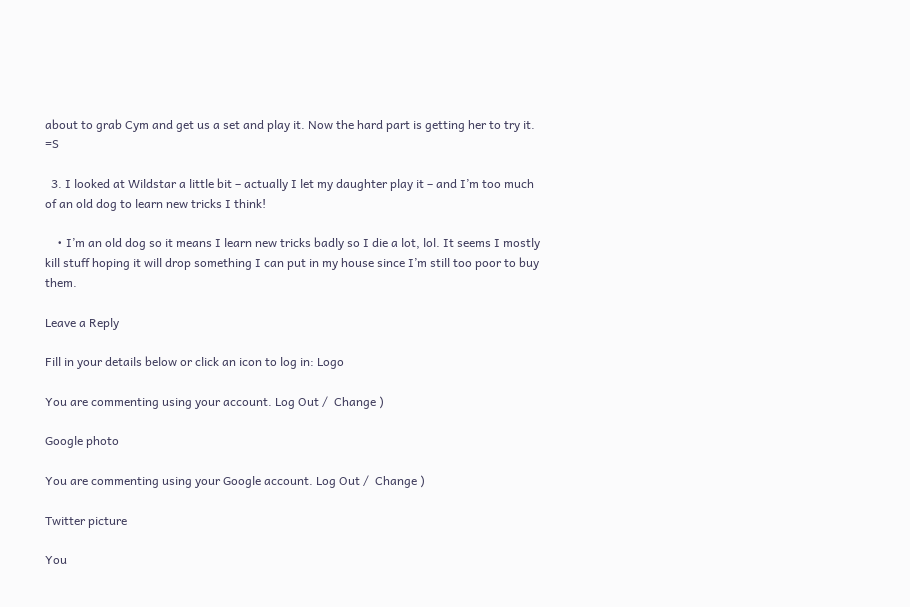about to grab Cym and get us a set and play it. Now the hard part is getting her to try it. =S

  3. I looked at Wildstar a little bit – actually I let my daughter play it – and I’m too much of an old dog to learn new tricks I think!

    • I’m an old dog so it means I learn new tricks badly so I die a lot, lol. It seems I mostly kill stuff hoping it will drop something I can put in my house since I’m still too poor to buy them.

Leave a Reply

Fill in your details below or click an icon to log in: Logo

You are commenting using your account. Log Out /  Change )

Google photo

You are commenting using your Google account. Log Out /  Change )

Twitter picture

You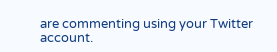are commenting using your Twitter account.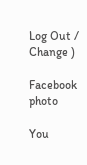Log Out /  Change )

Facebook photo

You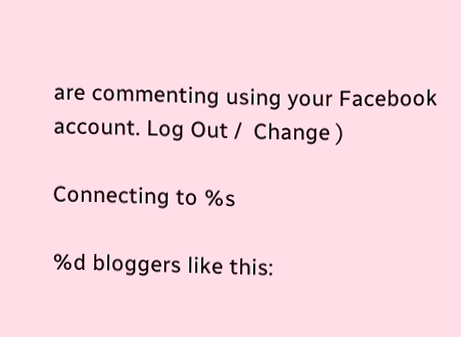are commenting using your Facebook account. Log Out /  Change )

Connecting to %s

%d bloggers like this: